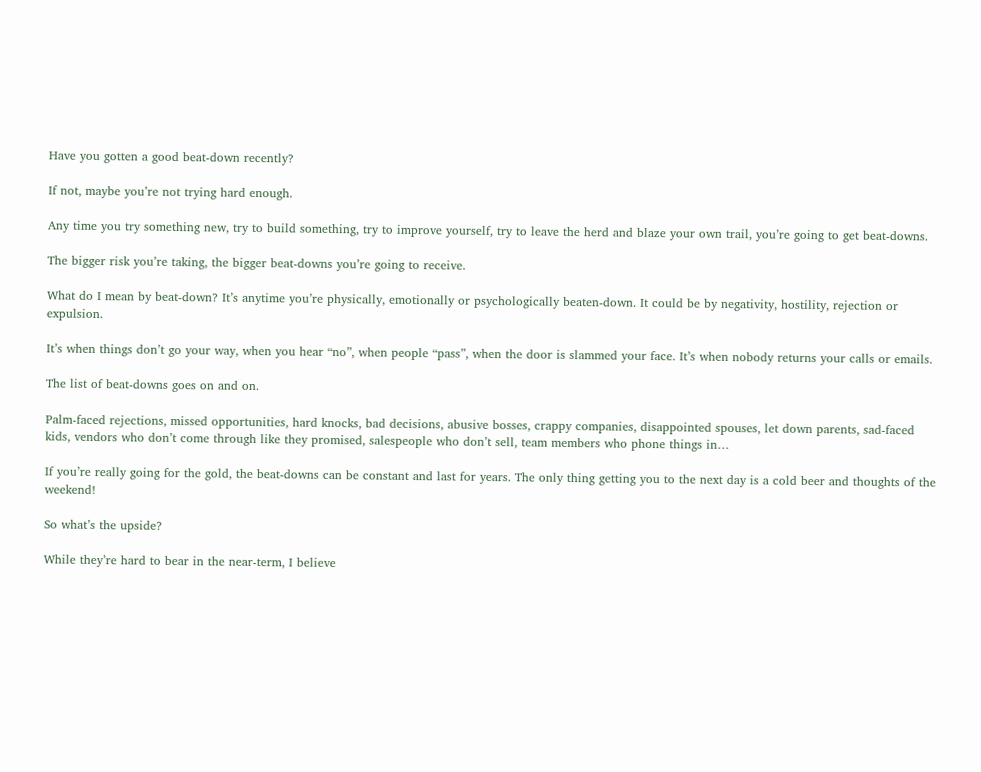Have you gotten a good beat-down recently?

If not, maybe you’re not trying hard enough.

Any time you try something new, try to build something, try to improve yourself, try to leave the herd and blaze your own trail, you’re going to get beat-downs.

The bigger risk you’re taking, the bigger beat-downs you’re going to receive.

What do I mean by beat-down? It’s anytime you’re physically, emotionally or psychologically beaten-down. It could be by negativity, hostility, rejection or expulsion.

It’s when things don’t go your way, when you hear “no”, when people “pass”, when the door is slammed your face. It’s when nobody returns your calls or emails.

The list of beat-downs goes on and on.

Palm-faced rejections, missed opportunities, hard knocks, bad decisions, abusive bosses, crappy companies, disappointed spouses, let down parents, sad-faced kids, vendors who don’t come through like they promised, salespeople who don’t sell, team members who phone things in…

If you’re really going for the gold, the beat-downs can be constant and last for years. The only thing getting you to the next day is a cold beer and thoughts of the weekend!

So what’s the upside?

While they’re hard to bear in the near-term, I believe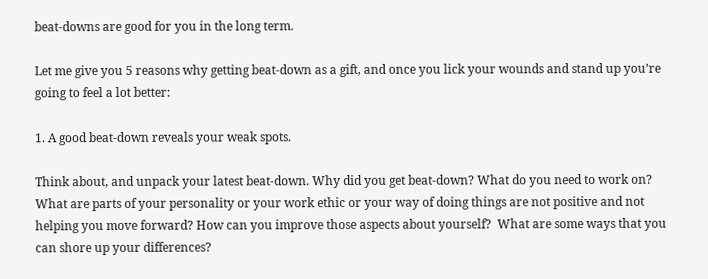beat-downs are good for you in the long term.

Let me give you 5 reasons why getting beat-down as a gift, and once you lick your wounds and stand up you’re going to feel a lot better:

1. A good beat-down reveals your weak spots.

Think about, and unpack your latest beat-down. Why did you get beat-down? What do you need to work on?  What are parts of your personality or your work ethic or your way of doing things are not positive and not helping you move forward? How can you improve those aspects about yourself?  What are some ways that you can shore up your differences?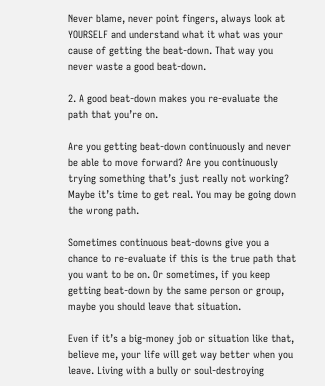Never blame, never point fingers, always look at YOURSELF and understand what it what was your cause of getting the beat-down. That way you never waste a good beat-down.

2. A good beat-down makes you re-evaluate the path that you’re on.

Are you getting beat-down continuously and never be able to move forward? Are you continuously trying something that’s just really not working? Maybe it’s time to get real. You may be going down the wrong path.

Sometimes continuous beat-downs give you a chance to re-evaluate if this is the true path that you want to be on. Or sometimes, if you keep getting beat-down by the same person or group, maybe you should leave that situation.

Even if it’s a big-money job or situation like that, believe me, your life will get way better when you leave. Living with a bully or soul-destroying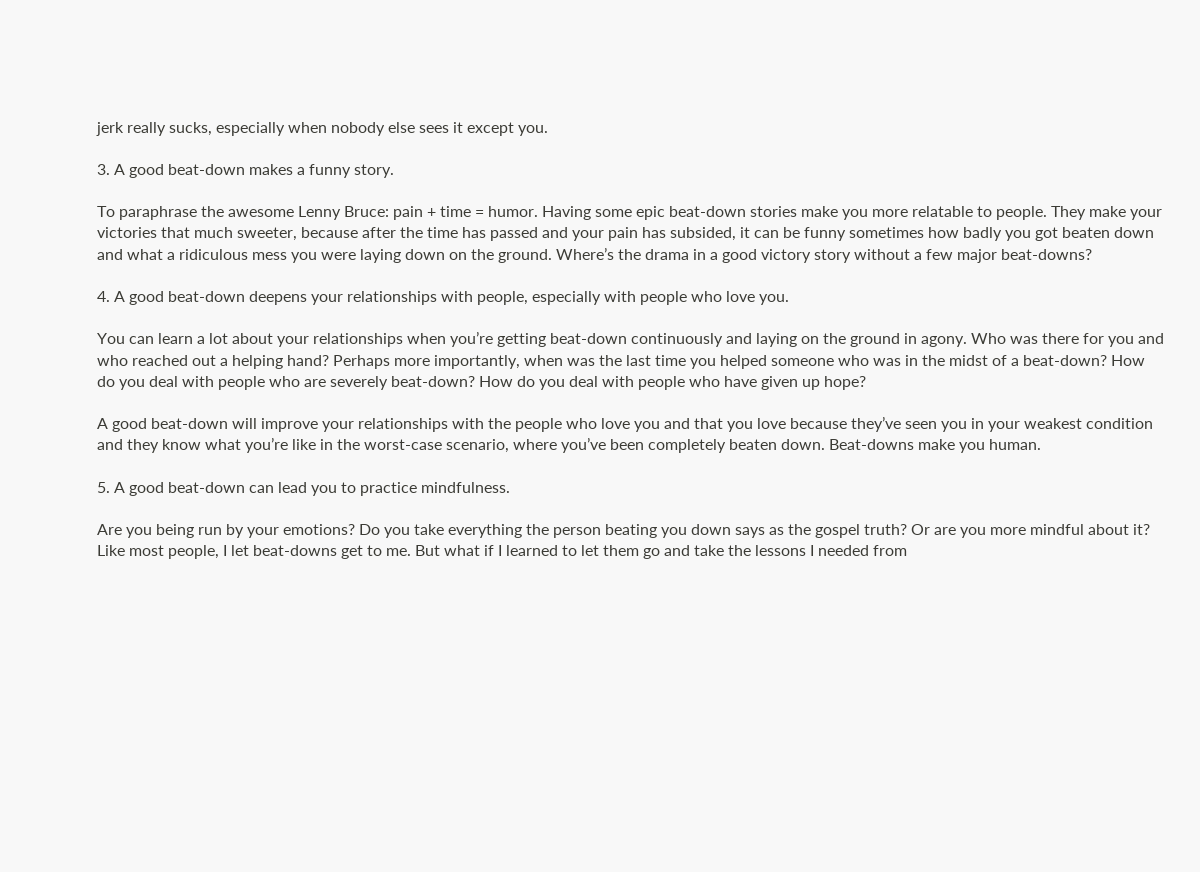jerk really sucks, especially when nobody else sees it except you.

3. A good beat-down makes a funny story.

To paraphrase the awesome Lenny Bruce: pain + time = humor. Having some epic beat-down stories make you more relatable to people. They make your victories that much sweeter, because after the time has passed and your pain has subsided, it can be funny sometimes how badly you got beaten down and what a ridiculous mess you were laying down on the ground. Where’s the drama in a good victory story without a few major beat-downs?

4. A good beat-down deepens your relationships with people, especially with people who love you.

You can learn a lot about your relationships when you’re getting beat-down continuously and laying on the ground in agony. Who was there for you and who reached out a helping hand? Perhaps more importantly, when was the last time you helped someone who was in the midst of a beat-down? How do you deal with people who are severely beat-down? How do you deal with people who have given up hope?

A good beat-down will improve your relationships with the people who love you and that you love because they’ve seen you in your weakest condition and they know what you’re like in the worst-case scenario, where you’ve been completely beaten down. Beat-downs make you human.

5. A good beat-down can lead you to practice mindfulness.

Are you being run by your emotions? Do you take everything the person beating you down says as the gospel truth? Or are you more mindful about it?  Like most people, I let beat-downs get to me. But what if I learned to let them go and take the lessons I needed from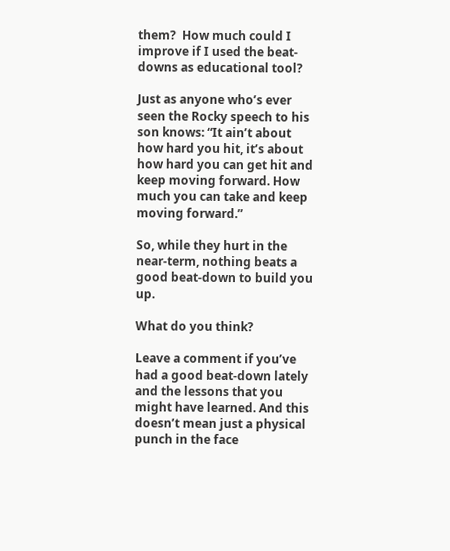them?  How much could I improve if I used the beat-downs as educational tool?

Just as anyone who’s ever seen the Rocky speech to his son knows: “It ain’t about how hard you hit, it’s about how hard you can get hit and keep moving forward. How much you can take and keep moving forward.”

So, while they hurt in the near-term, nothing beats a good beat-down to build you up.

What do you think?

Leave a comment if you’ve had a good beat-down lately and the lessons that you might have learned. And this doesn’t mean just a physical punch in the face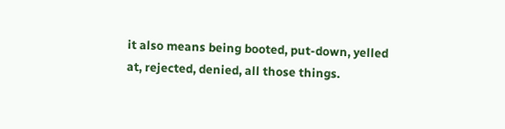it also means being booted, put-down, yelled at, rejected, denied, all those things.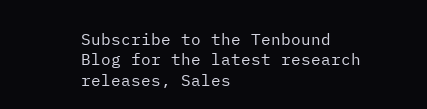Subscribe to the Tenbound Blog for the latest research releases, Sales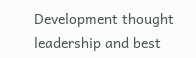Development thought leadership and best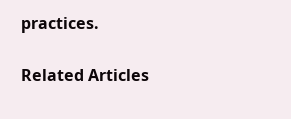practices.

Related Articles